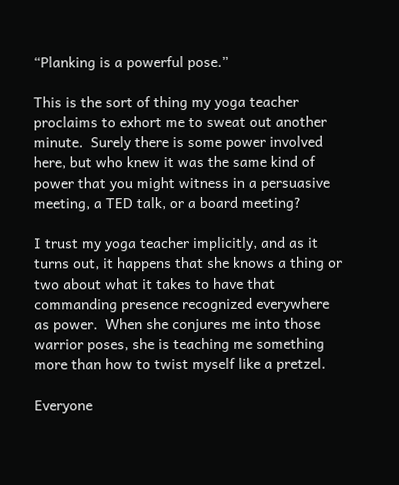“Planking is a powerful pose.”

This is the sort of thing my yoga teacher proclaims to exhort me to sweat out another minute.  Surely there is some power involved here, but who knew it was the same kind of power that you might witness in a persuasive meeting, a TED talk, or a board meeting?

I trust my yoga teacher implicitly, and as it turns out, it happens that she knows a thing or two about what it takes to have that commanding presence recognized everywhere as power.  When she conjures me into those warrior poses, she is teaching me something more than how to twist myself like a pretzel.

Everyone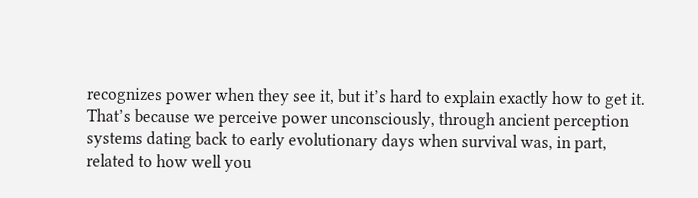recognizes power when they see it, but it’s hard to explain exactly how to get it. That’s because we perceive power unconsciously, through ancient perception systems dating back to early evolutionary days when survival was, in part, related to how well you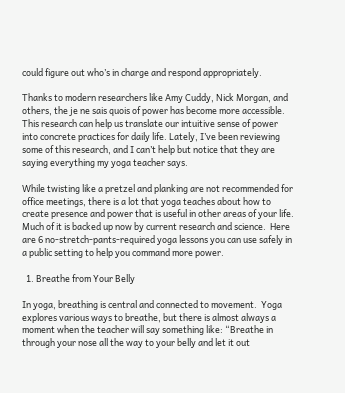could figure out who’s in charge and respond appropriately.

Thanks to modern researchers like Amy Cuddy, Nick Morgan, and others, the je ne sais quois of power has become more accessible. This research can help us translate our intuitive sense of power into concrete practices for daily life. Lately, I’ve been reviewing some of this research, and I can’t help but notice that they are saying everything my yoga teacher says.

While twisting like a pretzel and planking are not recommended for office meetings, there is a lot that yoga teaches about how to create presence and power that is useful in other areas of your life.  Much of it is backed up now by current research and science.  Here are 6 no-stretch-pants-required yoga lessons you can use safely in a public setting to help you command more power.

  1. Breathe from Your Belly

In yoga, breathing is central and connected to movement.  Yoga explores various ways to breathe, but there is almost always a moment when the teacher will say something like: “Breathe in through your nose all the way to your belly and let it out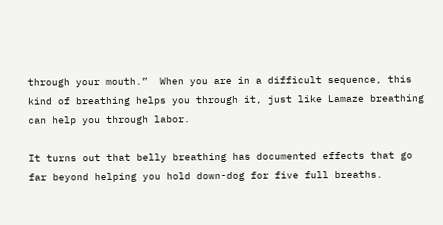through your mouth.”  When you are in a difficult sequence, this kind of breathing helps you through it, just like Lamaze breathing can help you through labor.

It turns out that belly breathing has documented effects that go far beyond helping you hold down-dog for five full breaths.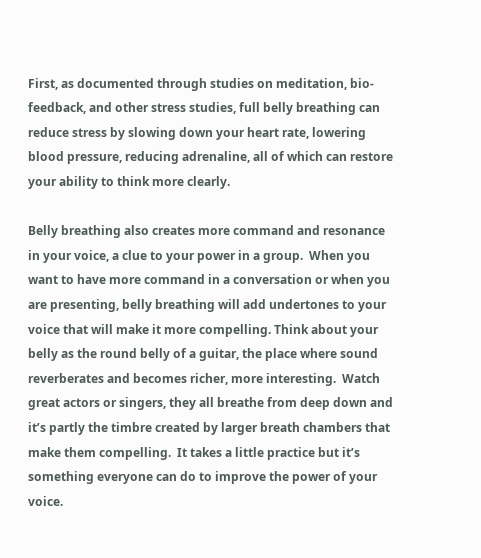First, as documented through studies on meditation, bio-feedback, and other stress studies, full belly breathing can reduce stress by slowing down your heart rate, lowering blood pressure, reducing adrenaline, all of which can restore your ability to think more clearly.

Belly breathing also creates more command and resonance in your voice, a clue to your power in a group.  When you want to have more command in a conversation or when you are presenting, belly breathing will add undertones to your voice that will make it more compelling. Think about your belly as the round belly of a guitar, the place where sound reverberates and becomes richer, more interesting.  Watch great actors or singers, they all breathe from deep down and it’s partly the timbre created by larger breath chambers that make them compelling.  It takes a little practice but it’s something everyone can do to improve the power of your voice.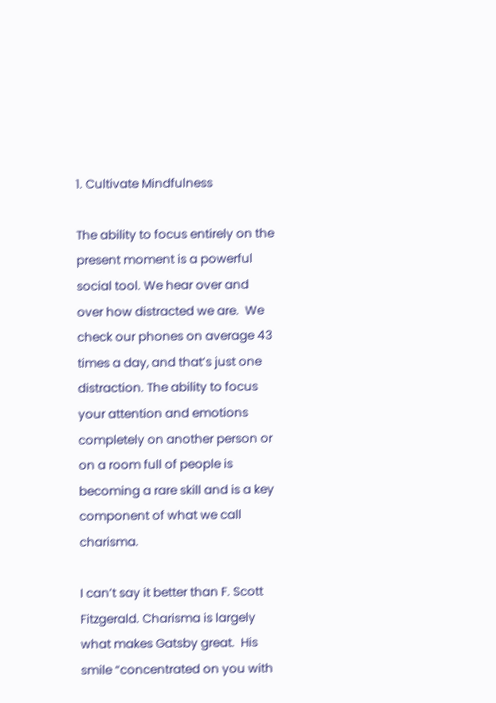1. Cultivate Mindfulness

The ability to focus entirely on the present moment is a powerful social tool. We hear over and over how distracted we are.  We check our phones on average 43 times a day, and that’s just one distraction. The ability to focus your attention and emotions completely on another person or on a room full of people is becoming a rare skill and is a key component of what we call charisma.

I can’t say it better than F. Scott Fitzgerald. Charisma is largely what makes Gatsby great.  His smile “concentrated on you with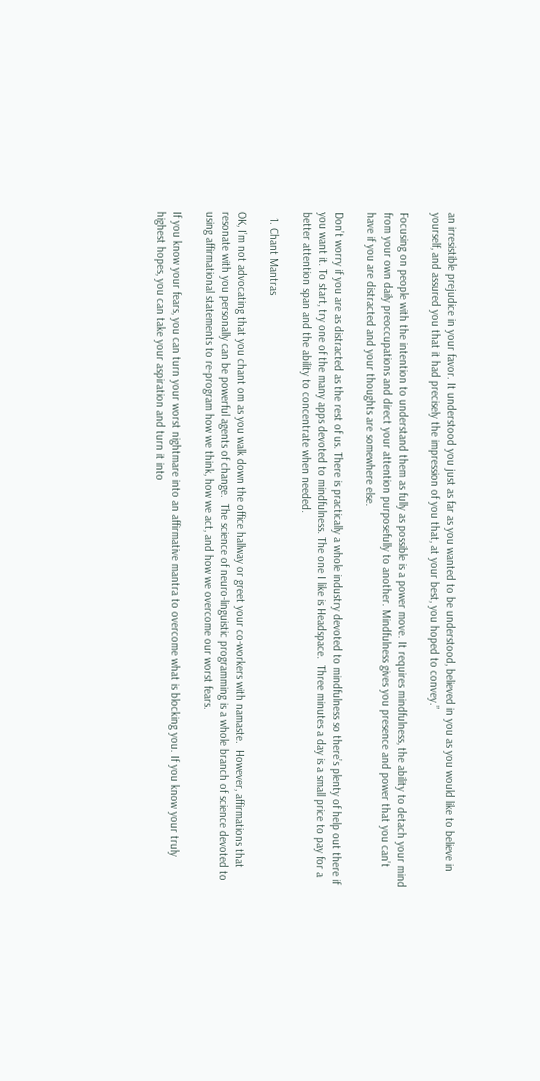an irresistible prejudice in your favor. It understood you just as far as you wanted to be understood, believed in you as you would like to believe in yourself, and assured you that it had precisely the impression of you that, at your best, you hoped to convey.”

Focusing on people with the intention to understand them as fully as possible is a power move. It requires mindfulness, the ability to detach your mind from your own daily preoccupations and direct your attention purposefully to another. Mindfulness gives you presence and power that you can’t have if you are distracted and your thoughts are somewhere else.

Don’t worry if you are as distracted as the rest of us. There is practically a whole industry devoted to mindfulness so there’s plenty of help out there if you want it. To start, try one of the many apps devoted to mindfulness. The one I like is Headspace.  Three minutes a day is a small price to pay for a better attention span and the ability to concentrate when needed.

  1. Chant Mantras

OK, I’m not advocating that you chant om as you walk down the office hallway or greet your co-workers with namaste.  However, affirmations that resonate with you personally can be powerful agents of change.  The science of neuro-linguistic programming is a whole branch of science devoted to using affirmational statements to re-program how we think, how we act, and how we overcome our worst fears.

If you know your fears, you can turn your worst nightmare into an affirmative mantra to overcome what is blocking you. If you know your truly highest hopes, you can take your aspiration and turn it into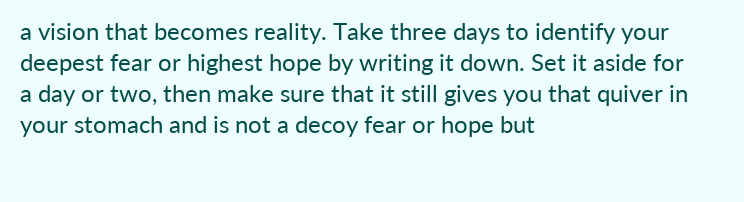a vision that becomes reality. Take three days to identify your deepest fear or highest hope by writing it down. Set it aside for a day or two, then make sure that it still gives you that quiver in your stomach and is not a decoy fear or hope but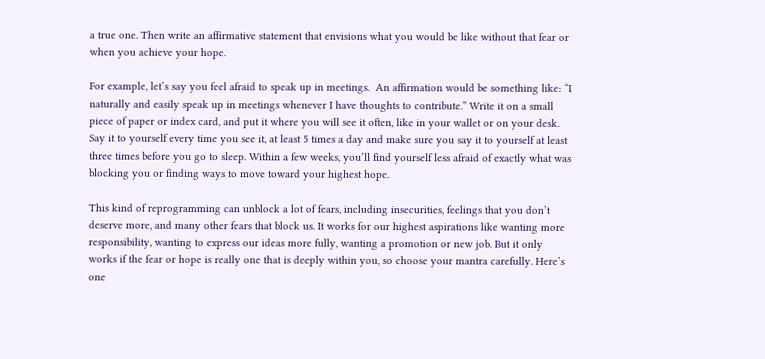a true one. Then write an affirmative statement that envisions what you would be like without that fear or when you achieve your hope.

For example, let’s say you feel afraid to speak up in meetings.  An affirmation would be something like: “I naturally and easily speak up in meetings whenever I have thoughts to contribute.” Write it on a small piece of paper or index card, and put it where you will see it often, like in your wallet or on your desk.  Say it to yourself every time you see it, at least 5 times a day and make sure you say it to yourself at least three times before you go to sleep. Within a few weeks, you’ll find yourself less afraid of exactly what was blocking you or finding ways to move toward your highest hope.

This kind of reprogramming can unblock a lot of fears, including insecurities, feelings that you don’t deserve more, and many other fears that block us. It works for our highest aspirations like wanting more responsibility, wanting to express our ideas more fully, wanting a promotion or new job. But it only works if the fear or hope is really one that is deeply within you, so choose your mantra carefully. Here’s one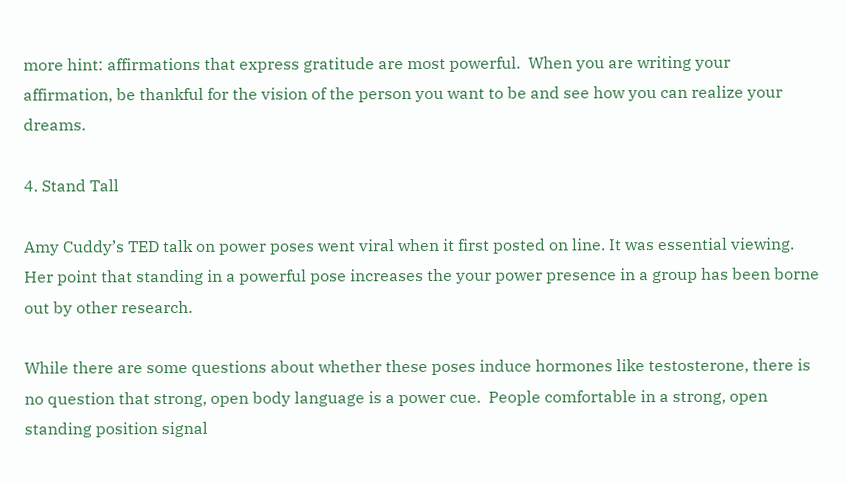more hint: affirmations that express gratitude are most powerful.  When you are writing your affirmation, be thankful for the vision of the person you want to be and see how you can realize your dreams.

4. Stand Tall

Amy Cuddy’s TED talk on power poses went viral when it first posted on line. It was essential viewing.  Her point that standing in a powerful pose increases the your power presence in a group has been borne out by other research.

While there are some questions about whether these poses induce hormones like testosterone, there is no question that strong, open body language is a power cue.  People comfortable in a strong, open standing position signal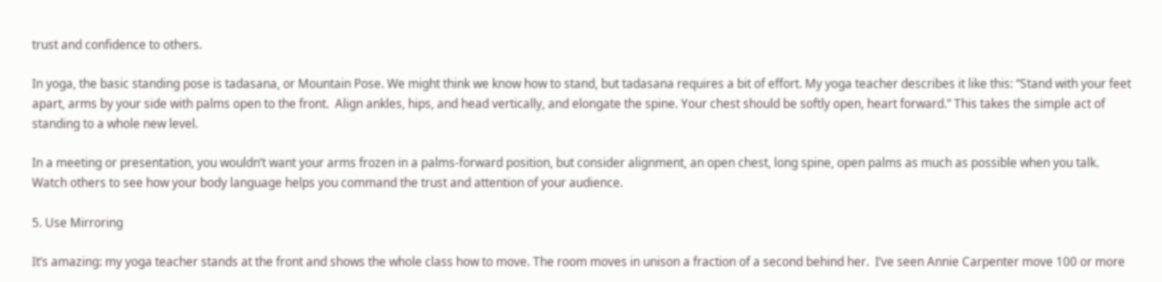trust and confidence to others.

In yoga, the basic standing pose is tadasana, or Mountain Pose. We might think we know how to stand, but tadasana requires a bit of effort. My yoga teacher describes it like this: “Stand with your feet apart, arms by your side with palms open to the front.  Align ankles, hips, and head vertically, and elongate the spine. Your chest should be softly open, heart forward.” This takes the simple act of standing to a whole new level.

In a meeting or presentation, you wouldn’t want your arms frozen in a palms-forward position, but consider alignment, an open chest, long spine, open palms as much as possible when you talk. Watch others to see how your body language helps you command the trust and attention of your audience.

5. Use Mirroring

It’s amazing: my yoga teacher stands at the front and shows the whole class how to move. The room moves in unison a fraction of a second behind her.  I’ve seen Annie Carpenter move 100 or more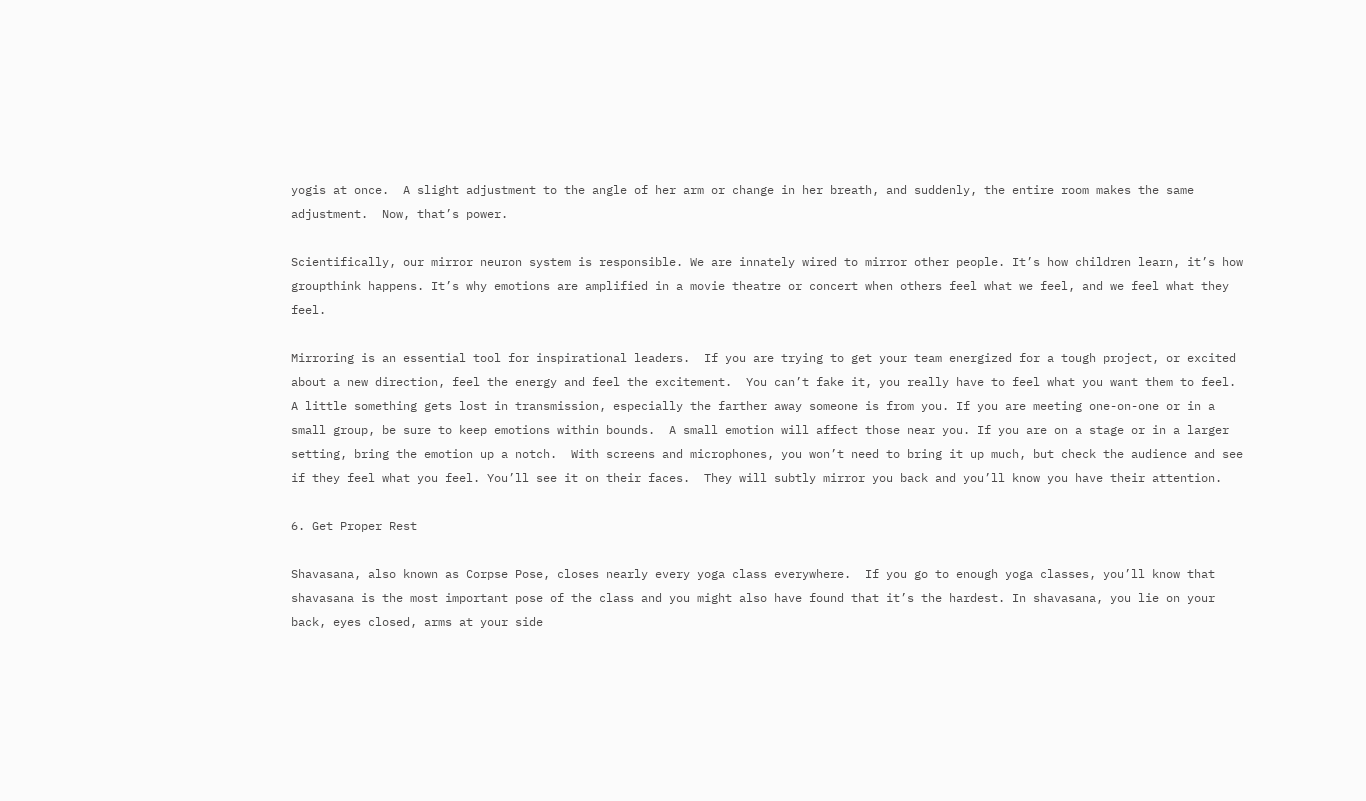yogis at once.  A slight adjustment to the angle of her arm or change in her breath, and suddenly, the entire room makes the same adjustment.  Now, that’s power.

Scientifically, our mirror neuron system is responsible. We are innately wired to mirror other people. It’s how children learn, it’s how groupthink happens. It’s why emotions are amplified in a movie theatre or concert when others feel what we feel, and we feel what they feel.

Mirroring is an essential tool for inspirational leaders.  If you are trying to get your team energized for a tough project, or excited about a new direction, feel the energy and feel the excitement.  You can’t fake it, you really have to feel what you want them to feel. A little something gets lost in transmission, especially the farther away someone is from you. If you are meeting one-on-one or in a small group, be sure to keep emotions within bounds.  A small emotion will affect those near you. If you are on a stage or in a larger setting, bring the emotion up a notch.  With screens and microphones, you won’t need to bring it up much, but check the audience and see if they feel what you feel. You’ll see it on their faces.  They will subtly mirror you back and you’ll know you have their attention.

6. Get Proper Rest

Shavasana, also known as Corpse Pose, closes nearly every yoga class everywhere.  If you go to enough yoga classes, you’ll know that shavasana is the most important pose of the class and you might also have found that it’s the hardest. In shavasana, you lie on your back, eyes closed, arms at your side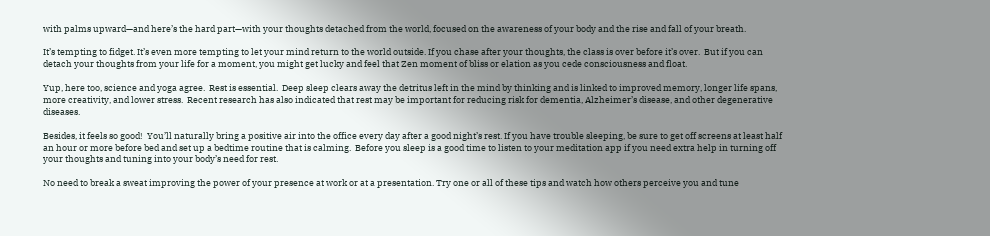with palms upward—and here’s the hard part—with your thoughts detached from the world, focused on the awareness of your body and the rise and fall of your breath.

It’s tempting to fidget. It’s even more tempting to let your mind return to the world outside. If you chase after your thoughts, the class is over before it’s over.  But if you can detach your thoughts from your life for a moment, you might get lucky and feel that Zen moment of bliss or elation as you cede consciousness and float.

Yup, here too, science and yoga agree.  Rest is essential.  Deep sleep clears away the detritus left in the mind by thinking and is linked to improved memory, longer life spans, more creativity, and lower stress.  Recent research has also indicated that rest may be important for reducing risk for dementia, Alzheimer’s disease, and other degenerative diseases.

Besides, it feels so good!  You’ll naturally bring a positive air into the office every day after a good night’s rest. If you have trouble sleeping, be sure to get off screens at least half an hour or more before bed and set up a bedtime routine that is calming.  Before you sleep is a good time to listen to your meditation app if you need extra help in turning off your thoughts and tuning into your body’s need for rest.

No need to break a sweat improving the power of your presence at work or at a presentation. Try one or all of these tips and watch how others perceive you and tune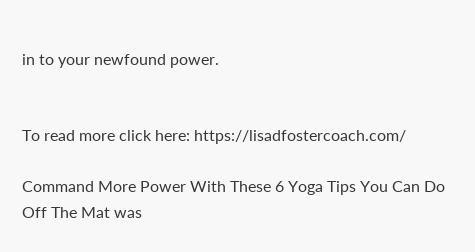in to your newfound power.


To read more click here: https://lisadfostercoach.com/

Command More Power With These 6 Yoga Tips You Can Do Off The Mat was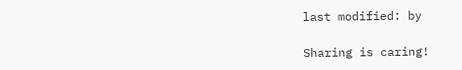last modified: by

Sharing is caring!